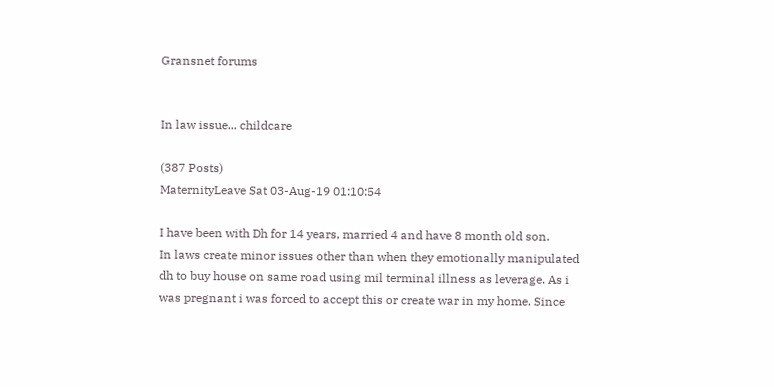Gransnet forums


In law issue... childcare

(387 Posts)
MaternityLeave Sat 03-Aug-19 01:10:54

I have been with Dh for 14 years, married 4 and have 8 month old son.
In laws create minor issues other than when they emotionally manipulated dh to buy house on same road using mil terminal illness as leverage. As i was pregnant i was forced to accept this or create war in my home. Since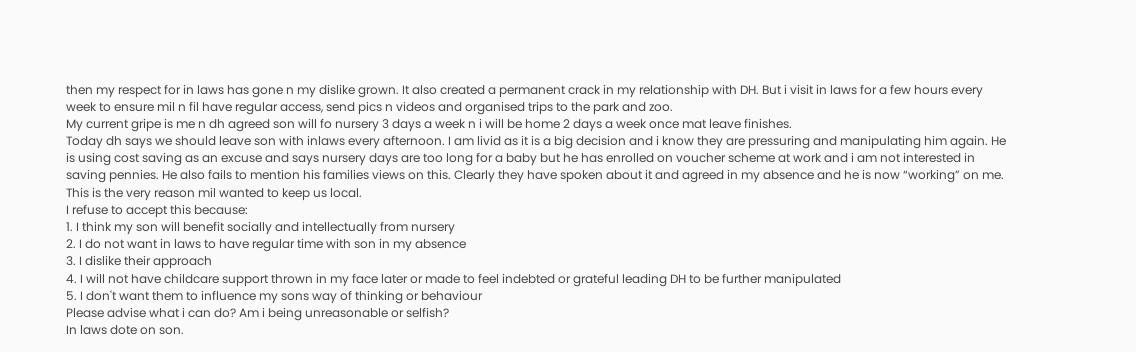then my respect for in laws has gone n my dislike grown. It also created a permanent crack in my relationship with DH. But i visit in laws for a few hours every week to ensure mil n fil have regular access, send pics n videos and organised trips to the park and zoo.
My current gripe is me n dh agreed son will fo nursery 3 days a week n i will be home 2 days a week once mat leave finishes.
Today dh says we should leave son with inlaws every afternoon. I am livid as it is a big decision and i know they are pressuring and manipulating him again. He is using cost saving as an excuse and says nursery days are too long for a baby but he has enrolled on voucher scheme at work and i am not interested in saving pennies. He also fails to mention his families views on this. Clearly they have spoken about it and agreed in my absence and he is now “working” on me. This is the very reason mil wanted to keep us local.
I refuse to accept this because:
1. I think my son will benefit socially and intellectually from nursery
2. I do not want in laws to have regular time with son in my absence
3. I dislike their approach
4. I will not have childcare support thrown in my face later or made to feel indebted or grateful leading DH to be further manipulated
5. I don't want them to influence my sons way of thinking or behaviour
Please advise what i can do? Am i being unreasonable or selfish?
In laws dote on son.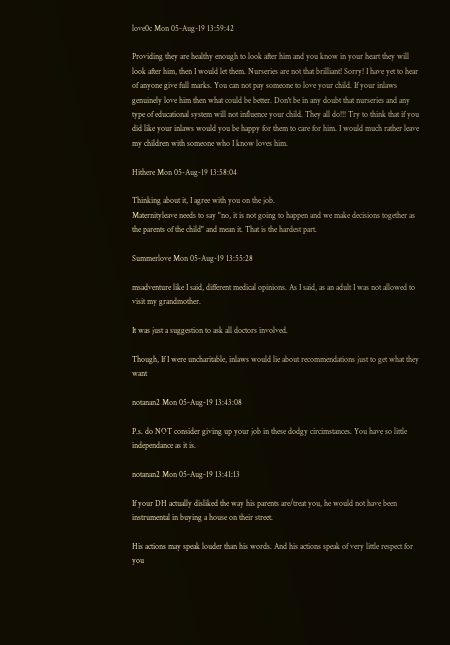love0c Mon 05-Aug-19 13:59:42

Providing they are healthy enough to look after him and you know in your heart they will look after him, then I would let them. Nurseries are not that brilliant! Sorry! I have yet to hear of anyone give full marks. You can not pay someone to love your child. If your inlaws genuinely love him then what could be better. Don't be in any doubt that nurseries and any type of educational system will not influence your child. They all do!!! Try to think that if you did like your inlaws would you be happy for them to care for him. I would much rather leave my children with someone who I know loves him.

Hithere Mon 05-Aug-19 13:58:04

Thinking about it, I agree with you on the job.
Maternityleave needs to say "no, it is not going to happen and we make decisions together as the parents of the child" and mean it. That is the hardest part.

Summerlove Mon 05-Aug-19 13:55:28

msadventure like I said, different medical opinions. As I said, as an adult I was not allowed to visit my grandmother.

It was just a suggestion to ask all doctors involved.

Though, If I were uncharitable, inlaws would lie about recommendations just to get what they want

notanan2 Mon 05-Aug-19 13:43:08

P.s. do NOT consider giving up your job in these dodgy circimstances. You have so little independance as it is.

notanan2 Mon 05-Aug-19 13:41:13

If your DH actually disliked the way his parents are/treat you, he would not have been instrumental in buying a house on their street.

His actions may speak louder than his words. And his actions speak of very little respect for you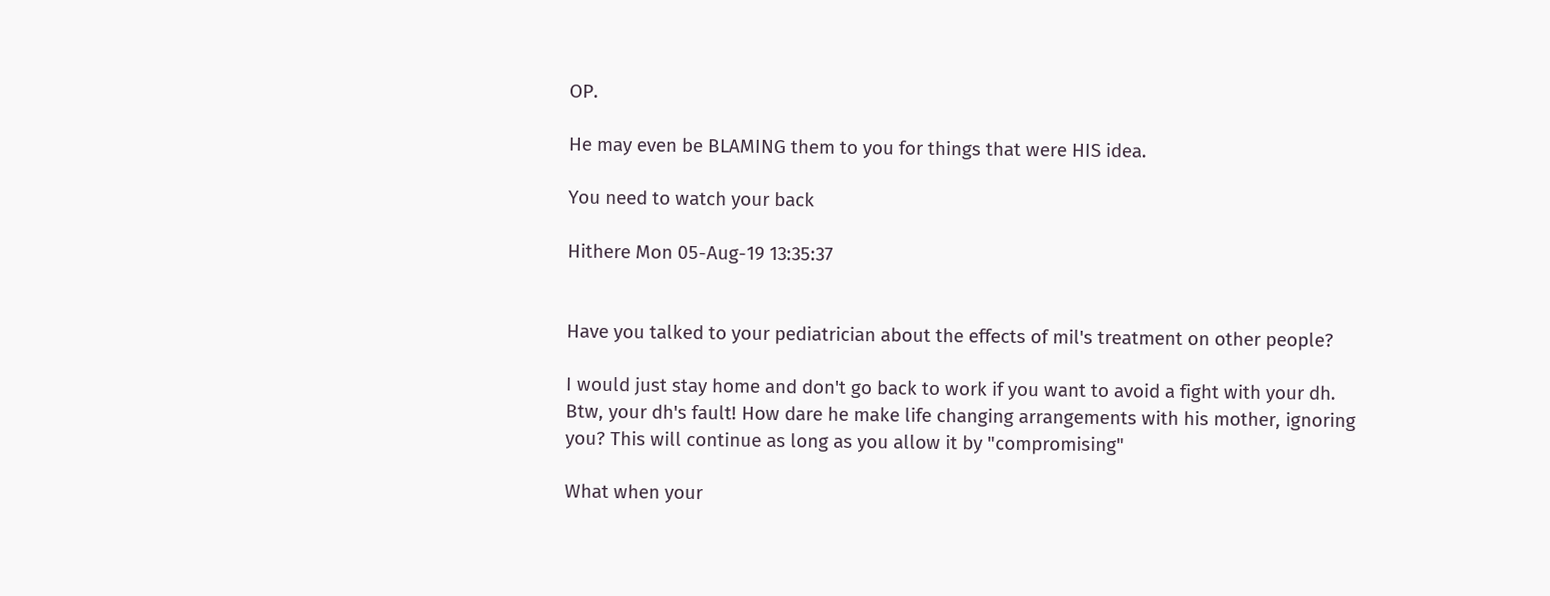OP.

He may even be BLAMING them to you for things that were HIS idea.

You need to watch your back

Hithere Mon 05-Aug-19 13:35:37


Have you talked to your pediatrician about the effects of mil's treatment on other people?

I would just stay home and don't go back to work if you want to avoid a fight with your dh.
Btw, your dh's fault! How dare he make life changing arrangements with his mother, ignoring you? This will continue as long as you allow it by "compromising"

What when your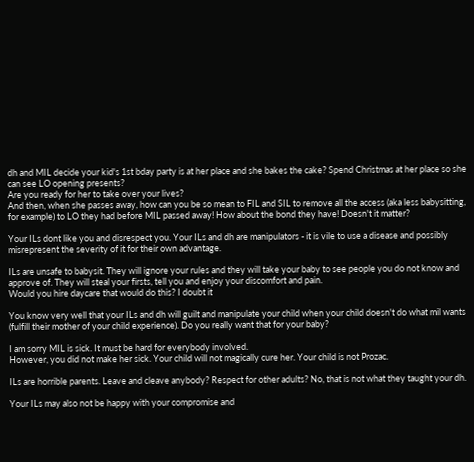dh and MIL decide your kid's 1st bday party is at her place and she bakes the cake? Spend Christmas at her place so she can see LO opening presents?
Are you ready for her to take over your lives?
And then, when she passes away, how can you be so mean to FIL and SIL to remove all the access (aka less babysitting, for example) to LO they had before MIL passed away! How about the bond they have! Doesn't it matter?

Your ILs dont like you and disrespect you. Your ILs and dh are manipulators - it is vile to use a disease and possibly misrepresent the severity of it for their own advantage.

ILs are unsafe to babysit. They will ignore your rules and they will take your baby to see people you do not know and approve of. They will steal your firsts, tell you and enjoy your discomfort and pain.
Would you hire daycare that would do this? I doubt it

You know very well that your ILs and dh will guilt and manipulate your child when your child doesn't do what mil wants (fulfill their mother of your child experience). Do you really want that for your baby?

I am sorry MIL is sick. It must be hard for everybody involved.
However, you did not make her sick. Your child will not magically cure her. Your child is not Prozac.

ILs are horrible parents. Leave and cleave anybody? Respect for other adults? No, that is not what they taught your dh.

Your ILs may also not be happy with your compromise and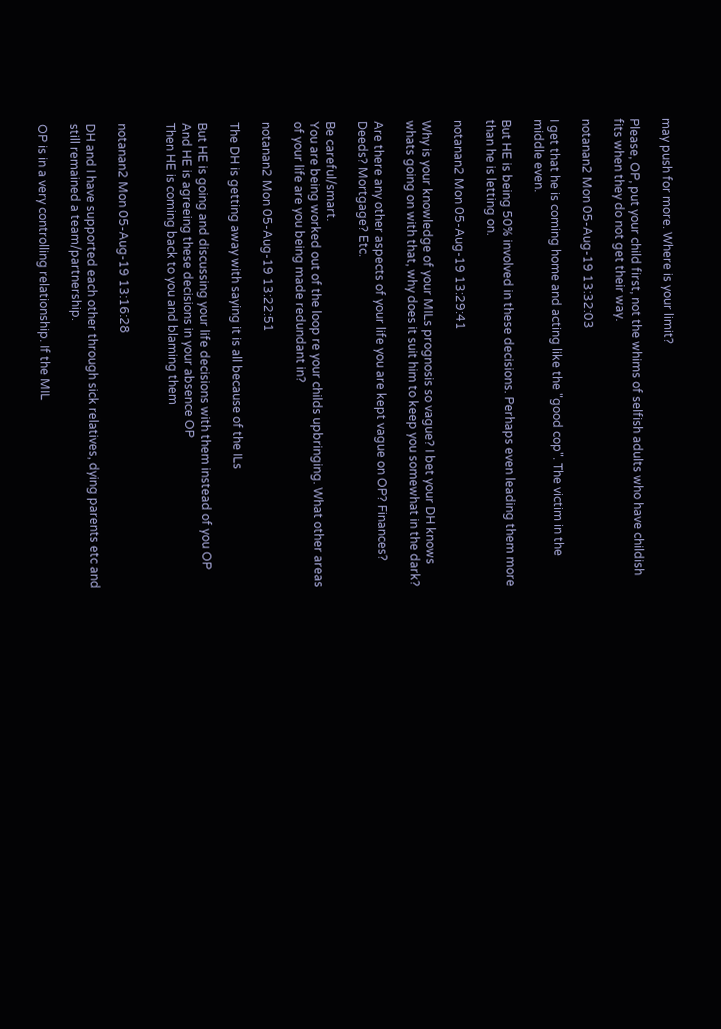may push for more. Where is your limit?

Please, OP, put your child first, not the whims of selfish adults who have childish fits when they do not get their way.

notanan2 Mon 05-Aug-19 13:32:03

I get that he is coming home and acting like the "good cop". The victim in the middle even.

But HE is being 50% involved in these decisions. Perhaps even leading them more than he is letting on.

notanan2 Mon 05-Aug-19 13:29:41

Why is your knowledge of your MILs prognosis so vague? I bet your DH knows whats going on with that, why does it suit him to keep you somewhat in the dark?

Are there any other aspects of your life you are kept vague on OP? Finances? Deeds? Mortgage? Etc.

Be careful/smart.
You are being worked out of the loop re your childs upbringing. What other areas of your life are you being made redundant in?

notanan2 Mon 05-Aug-19 13:22:51

The DH is getting away with saying it is all because of the ILs

But HE is going and discussing your life decisions with them instead of you OP
And HE is agreeing these decisions in your absence OP
Then HE is coming back to you and blaming them


notanan2 Mon 05-Aug-19 13:16:28

DH and I have supported each other through sick relatives, dying parents etc and still remained a team/partnership.

OP is in a very controlling relationship. If the MIL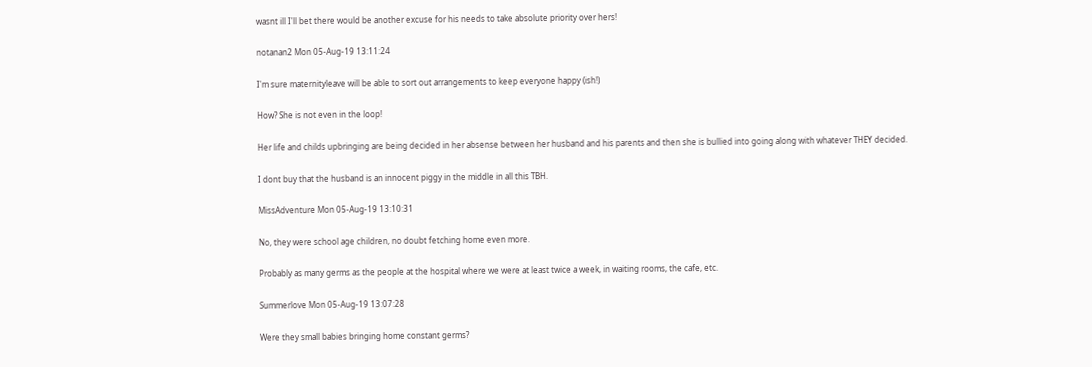wasnt ill I'll bet there would be another excuse for his needs to take absolute priority over hers!

notanan2 Mon 05-Aug-19 13:11:24

I'm sure maternityleave will be able to sort out arrangements to keep everyone happy (ish!)

How? She is not even in the loop!

Her life and childs upbringing are being decided in her absense between her husband and his parents and then she is bullied into going along with whatever THEY decided.

I dont buy that the husband is an innocent piggy in the middle in all this TBH.

MissAdventure Mon 05-Aug-19 13:10:31

No, they were school age children, no doubt fetching home even more.

Probably as many germs as the people at the hospital where we were at least twice a week, in waiting rooms, the cafe, etc.

Summerlove Mon 05-Aug-19 13:07:28

Were they small babies bringing home constant germs?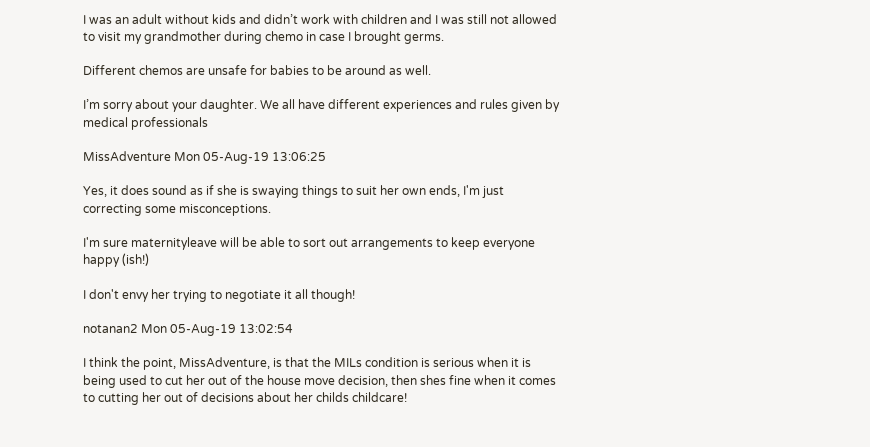I was an adult without kids and didn’t work with children and I was still not allowed to visit my grandmother during chemo in case I brought germs.

Different chemos are unsafe for babies to be around as well.

I’m sorry about your daughter. We all have different experiences and rules given by medical professionals

MissAdventure Mon 05-Aug-19 13:06:25

Yes, it does sound as if she is swaying things to suit her own ends, I'm just correcting some misconceptions.

I'm sure maternityleave will be able to sort out arrangements to keep everyone happy (ish!)

I don't envy her trying to negotiate it all though!

notanan2 Mon 05-Aug-19 13:02:54

I think the point, MissAdventure, is that the MILs condition is serious when it is being used to cut her out of the house move decision, then shes fine when it comes to cutting her out of decisions about her childs childcare!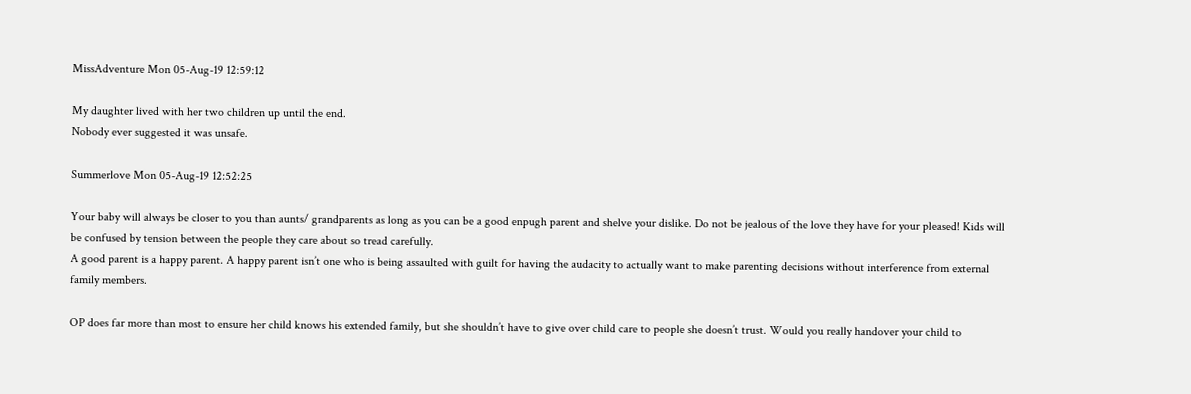MissAdventure Mon 05-Aug-19 12:59:12

My daughter lived with her two children up until the end.
Nobody ever suggested it was unsafe.

Summerlove Mon 05-Aug-19 12:52:25

Your baby will always be closer to you than aunts/ grandparents as long as you can be a good enpugh parent and shelve your dislike. Do not be jealous of the love they have for your pleased! Kids will be confused by tension between the people they care about so tread carefully.
A good parent is a happy parent. A happy parent isn’t one who is being assaulted with guilt for having the audacity to actually want to make parenting decisions without interference from external family members.

OP does far more than most to ensure her child knows his extended family, but she shouldn’t have to give over child care to people she doesn’t trust. Would you really handover your child to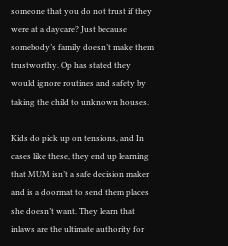someone that you do not trust if they were at a daycare? Just because somebody’s family doesn’t make them trustworthy. Op has stated they would ignore routines and safety by taking the child to unknown houses.

Kids do pick up on tensions, and In cases like these, they end up learning that MUM isn’t a safe decision maker and is a doormat to send them places she doesn’t want. They learn that inlaws are the ultimate authority for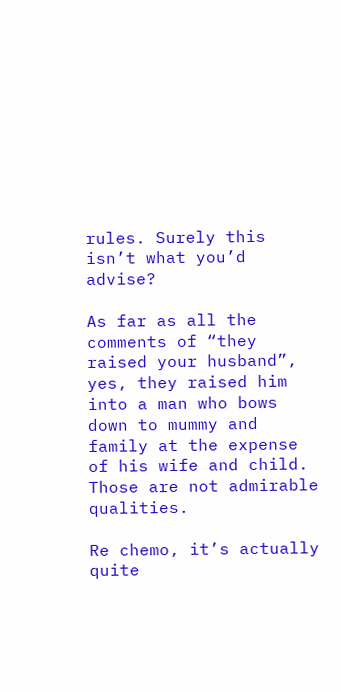rules. Surely this isn’t what you’d advise?

As far as all the comments of “they raised your husband”, yes, they raised him into a man who bows down to mummy and family at the expense of his wife and child. Those are not admirable qualities.

Re chemo, it’s actually quite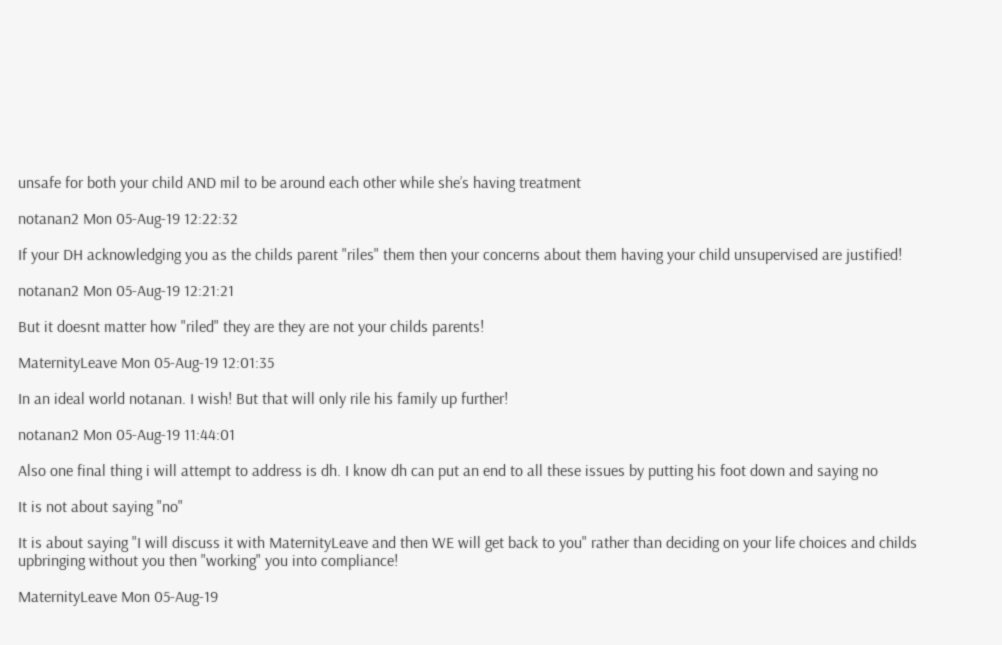unsafe for both your child AND mil to be around each other while she’s having treatment

notanan2 Mon 05-Aug-19 12:22:32

If your DH acknowledging you as the childs parent "riles" them then your concerns about them having your child unsupervised are justified!

notanan2 Mon 05-Aug-19 12:21:21

But it doesnt matter how "riled" they are they are not your childs parents!

MaternityLeave Mon 05-Aug-19 12:01:35

In an ideal world notanan. I wish! But that will only rile his family up further!

notanan2 Mon 05-Aug-19 11:44:01

Also one final thing i will attempt to address is dh. I know dh can put an end to all these issues by putting his foot down and saying no

It is not about saying "no"

It is about saying "I will discuss it with MaternityLeave and then WE will get back to you" rather than deciding on your life choices and childs upbringing without you then "working" you into compliance!

MaternityLeave Mon 05-Aug-19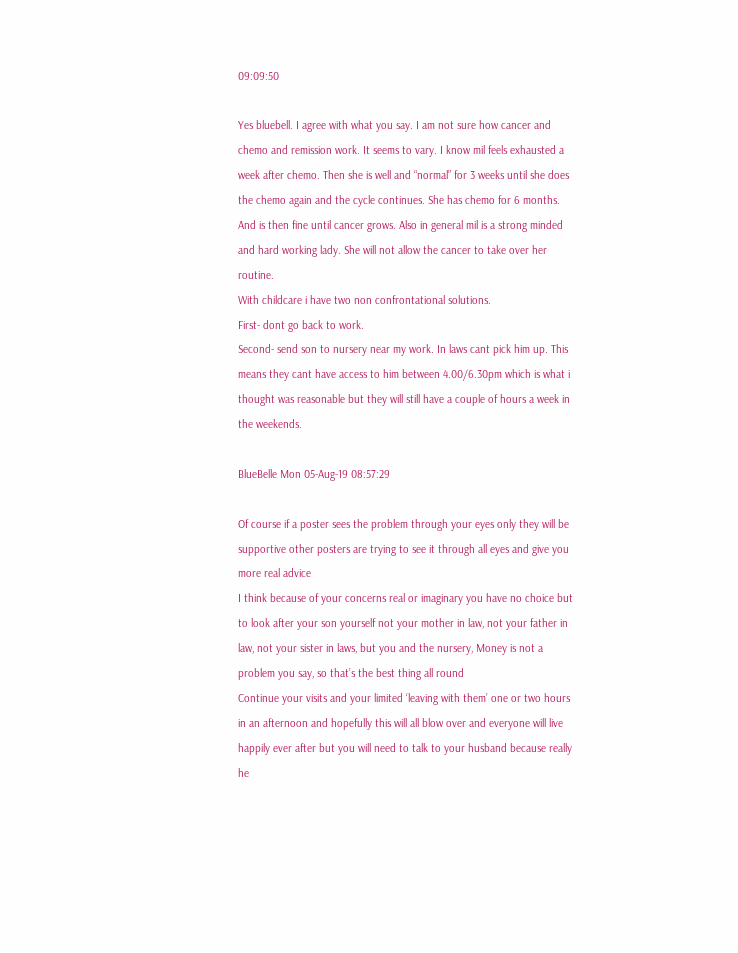09:09:50

Yes bluebell. I agree with what you say. I am not sure how cancer and chemo and remission work. It seems to vary. I know mil feels exhausted a week after chemo. Then she is well and “normal” for 3 weeks until she does the chemo again and the cycle continues. She has chemo for 6 months. And is then fine until cancer grows. Also in general mil is a strong minded and hard working lady. She will not allow the cancer to take over her routine.
With childcare i have two non confrontational solutions.
First- dont go back to work.
Second- send son to nursery near my work. In laws cant pick him up. This means they cant have access to him between 4.00/6.30pm which is what i thought was reasonable but they will still have a couple of hours a week in the weekends.

BlueBelle Mon 05-Aug-19 08:57:29

Of course if a poster sees the problem through your eyes only they will be supportive other posters are trying to see it through all eyes and give you more real advice
I think because of your concerns real or imaginary you have no choice but to look after your son yourself not your mother in law, not your father in law, not your sister in laws, but you and the nursery, Money is not a problem you say, so that’s the best thing all round
Continue your visits and your limited ‘leaving with them’ one or two hours in an afternoon and hopefully this will all blow over and everyone will live happily ever after but you will need to talk to your husband because really he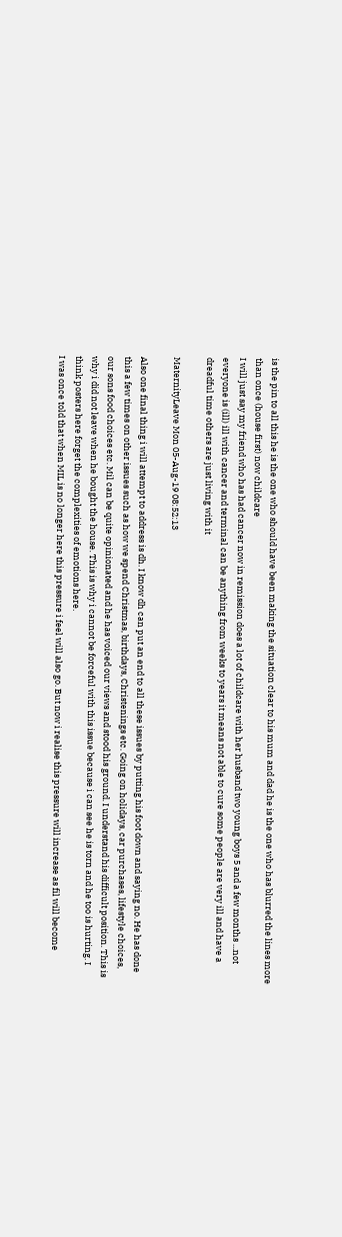is the pin to all this he is the one who should have been making the situation clear to his mum and dad he is the one who has blurred the lines more than once (house first) now childcare
I will just say my friend who has had cancer now in remission does a lot of childcare with her husband two young boys 5 and a few months ...not everyone is (ill) ill with cancer and terminal can be anything from weeks to years it means not able to cure some people are very ill and have a dreadful time others are just living with it

MaternityLeave Mon 05-Aug-19 08:52:13

Also one final thing i will attempt to address is dh. I know dh can put an end to all these issues by putting his foot down and saying no. He has done this a few times on other issues such as how we spend Christmas, birthdays, Christenings etc. Going on holidays, car purchases, lifestyle choices, our sons food choices etc. Mil can be quite opinionated and he has voiced our views and stood his ground. I understand his difficult position. This is why i did not leave when he bought the house. This is why i cannot be forceful with this issue because i can see he is torn and he too is hurting. I think posters here forget the complexities of emotions here.
I was once told that when MIL is no longer here this pressure i feel will also go. But now i realise this pressure will increase as fil will become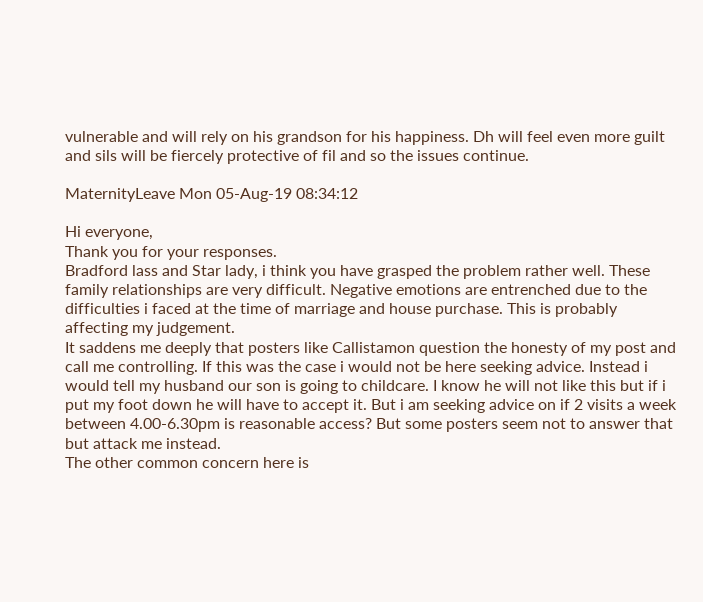vulnerable and will rely on his grandson for his happiness. Dh will feel even more guilt and sils will be fiercely protective of fil and so the issues continue.

MaternityLeave Mon 05-Aug-19 08:34:12

Hi everyone,
Thank you for your responses.
Bradford lass and Star lady, i think you have grasped the problem rather well. These family relationships are very difficult. Negative emotions are entrenched due to the difficulties i faced at the time of marriage and house purchase. This is probably affecting my judgement.
It saddens me deeply that posters like Callistamon question the honesty of my post and call me controlling. If this was the case i would not be here seeking advice. Instead i would tell my husband our son is going to childcare. I know he will not like this but if i put my foot down he will have to accept it. But i am seeking advice on if 2 visits a week between 4.00-6.30pm is reasonable access? But some posters seem not to answer that but attack me instead.
The other common concern here is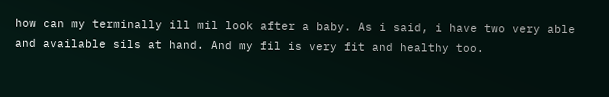how can my terminally ill mil look after a baby. As i said, i have two very able and available sils at hand. And my fil is very fit and healthy too.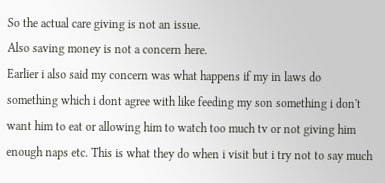So the actual care giving is not an issue.
Also saving money is not a concern here.
Earlier i also said my concern was what happens if my in laws do something which i dont agree with like feeding my son something i don't want him to eat or allowing him to watch too much tv or not giving him enough naps etc. This is what they do when i visit but i try not to say much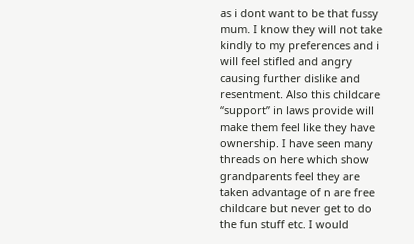as i dont want to be that fussy mum. I know they will not take kindly to my preferences and i will feel stifled and angry causing further dislike and resentment. Also this childcare “support” in laws provide will make them feel like they have ownership. I have seen many threads on here which show grandparents feel they are taken advantage of n are free childcare but never get to do the fun stuff etc. I would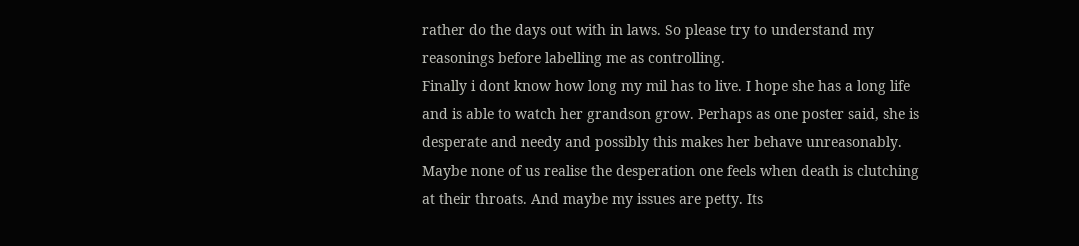rather do the days out with in laws. So please try to understand my reasonings before labelling me as controlling.
Finally i dont know how long my mil has to live. I hope she has a long life and is able to watch her grandson grow. Perhaps as one poster said, she is desperate and needy and possibly this makes her behave unreasonably. Maybe none of us realise the desperation one feels when death is clutching at their throats. And maybe my issues are petty. Its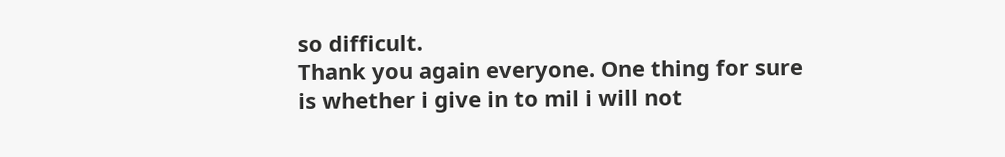so difficult.
Thank you again everyone. One thing for sure is whether i give in to mil i will not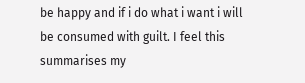be happy and if i do what i want i will be consumed with guilt. I feel this summarises my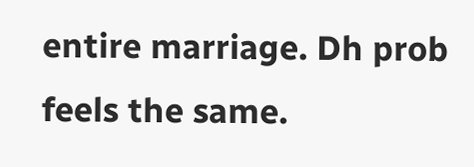entire marriage. Dh prob feels the same.